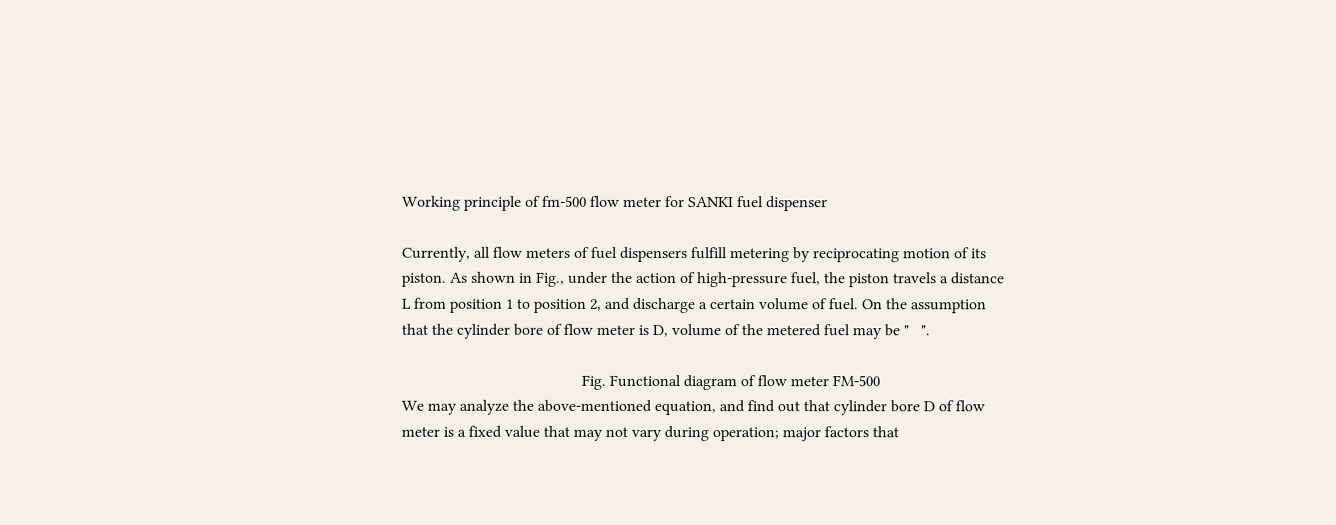Working principle of fm-500 flow meter for SANKI fuel dispenser

Currently, all flow meters of fuel dispensers fulfill metering by reciprocating motion of its piston. As shown in Fig., under the action of high-pressure fuel, the piston travels a distance L from position 1 to position 2, and discharge a certain volume of fuel. On the assumption that the cylinder bore of flow meter is D, volume of the metered fuel may be "   ".

                                             Fig. Functional diagram of flow meter FM-500
We may analyze the above-mentioned equation, and find out that cylinder bore D of flow meter is a fixed value that may not vary during operation; major factors that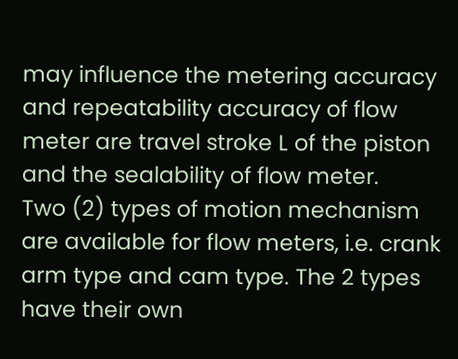may influence the metering accuracy and repeatability accuracy of flow meter are travel stroke L of the piston and the sealability of flow meter.
Two (2) types of motion mechanism are available for flow meters, i.e. crank arm type and cam type. The 2 types have their own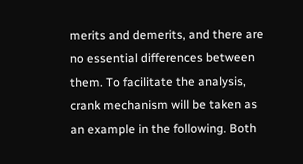merits and demerits, and there are no essential differences between them. To facilitate the analysis, crank mechanism will be taken as an example in the following. Both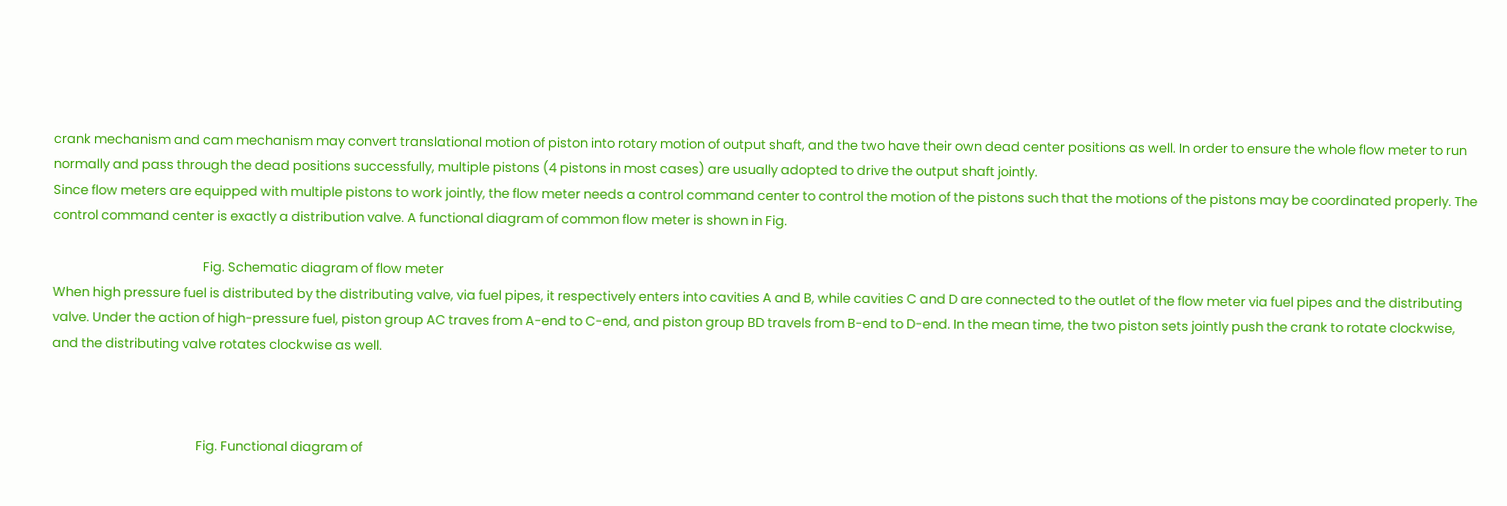crank mechanism and cam mechanism may convert translational motion of piston into rotary motion of output shaft, and the two have their own dead center positions as well. In order to ensure the whole flow meter to run normally and pass through the dead positions successfully, multiple pistons (4 pistons in most cases) are usually adopted to drive the output shaft jointly.
Since flow meters are equipped with multiple pistons to work jointly, the flow meter needs a control command center to control the motion of the pistons such that the motions of the pistons may be coordinated properly. The control command center is exactly a distribution valve. A functional diagram of common flow meter is shown in Fig.

                                                  Fig. Schematic diagram of flow meter
When high pressure fuel is distributed by the distributing valve, via fuel pipes, it respectively enters into cavities A and B, while cavities C and D are connected to the outlet of the flow meter via fuel pipes and the distributing valve. Under the action of high-pressure fuel, piston group AC traves from A-end to C-end, and piston group BD travels from B-end to D-end. In the mean time, the two piston sets jointly push the crank to rotate clockwise, and the distributing valve rotates clockwise as well.



                                                Fig. Functional diagram of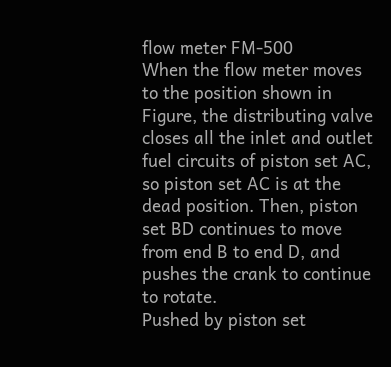flow meter FM-500
When the flow meter moves to the position shown in Figure, the distributing valve closes all the inlet and outlet fuel circuits of piston set AC, so piston set AC is at the dead position. Then, piston set BD continues to move from end B to end D, and pushes the crank to continue to rotate.
Pushed by piston set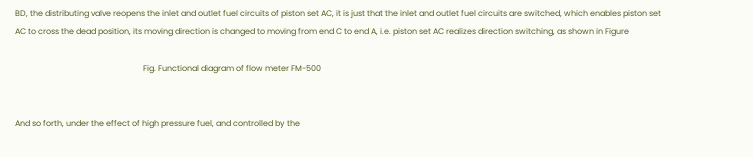BD, the distributing valve reopens the inlet and outlet fuel circuits of piston set AC, it is just that the inlet and outlet fuel circuits are switched, which enables piston set AC to cross the dead position, its moving direction is changed to moving from end C to end A, i.e. piston set AC realizes direction switching, as shown in Figure

                                                                Fig. Functional diagram of flow meter FM-500


And so forth, under the effect of high pressure fuel, and controlled by the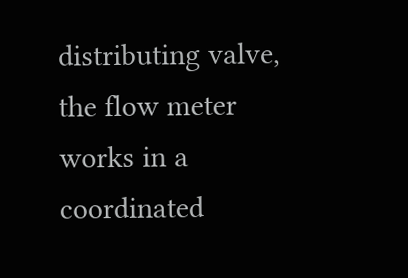distributing valve, the flow meter works in a coordinated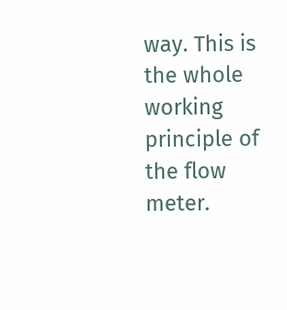way. This is the whole working principle of the flow meter.